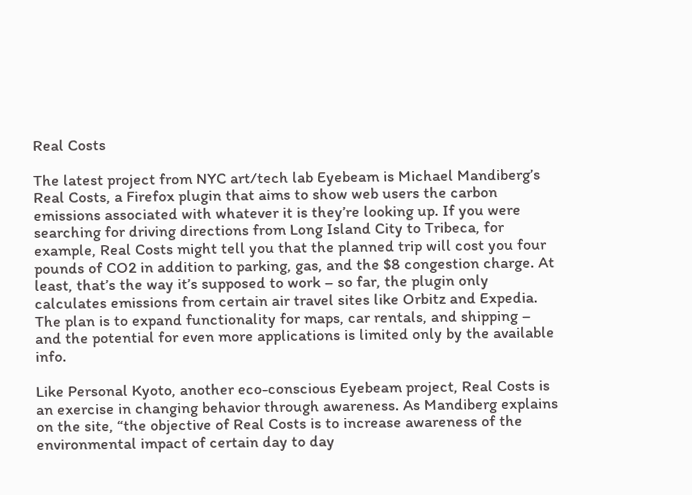Real Costs

The latest project from NYC art/tech lab Eyebeam is Michael Mandiberg’s Real Costs, a Firefox plugin that aims to show web users the carbon emissions associated with whatever it is they’re looking up. If you were searching for driving directions from Long Island City to Tribeca, for example, Real Costs might tell you that the planned trip will cost you four pounds of CO2 in addition to parking, gas, and the $8 congestion charge. At least, that’s the way it’s supposed to work – so far, the plugin only calculates emissions from certain air travel sites like Orbitz and Expedia. The plan is to expand functionality for maps, car rentals, and shipping – and the potential for even more applications is limited only by the available info.

Like Personal Kyoto, another eco-conscious Eyebeam project, Real Costs is an exercise in changing behavior through awareness. As Mandiberg explains on the site, “the objective of Real Costs is to increase awareness of the environmental impact of certain day to day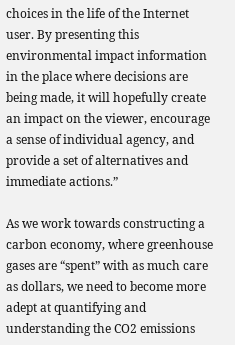choices in the life of the Internet user. By presenting this environmental impact information in the place where decisions are being made, it will hopefully create an impact on the viewer, encourage a sense of individual agency, and provide a set of alternatives and immediate actions.”

As we work towards constructing a carbon economy, where greenhouse gases are “spent” with as much care as dollars, we need to become more adept at quantifying and understanding the CO2 emissions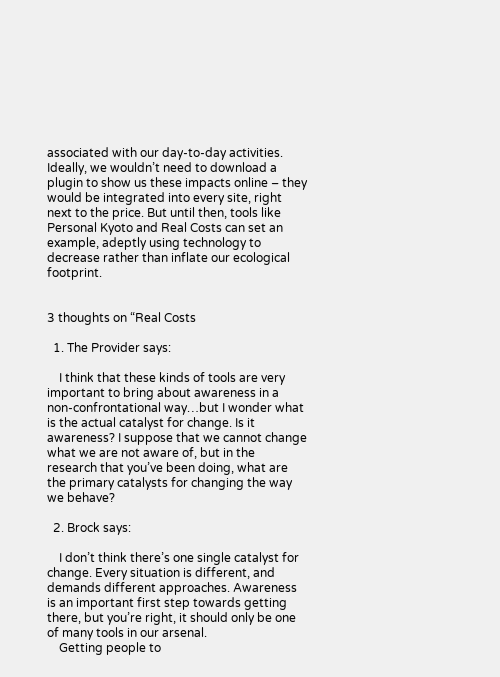associated with our day-to-day activities. Ideally, we wouldn’t need to download a plugin to show us these impacts online – they would be integrated into every site, right next to the price. But until then, tools like Personal Kyoto and Real Costs can set an example, adeptly using technology to decrease rather than inflate our ecological footprint.


3 thoughts on “Real Costs

  1. The Provider says:

    I think that these kinds of tools are very important to bring about awareness in a non-confrontational way…but I wonder what is the actual catalyst for change. Is it awareness? I suppose that we cannot change what we are not aware of, but in the research that you’ve been doing, what are the primary catalysts for changing the way we behave?

  2. Brock says:

    I don’t think there’s one single catalyst for change. Every situation is different, and demands different approaches. Awareness is an important first step towards getting there, but you’re right, it should only be one of many tools in our arsenal.
    Getting people to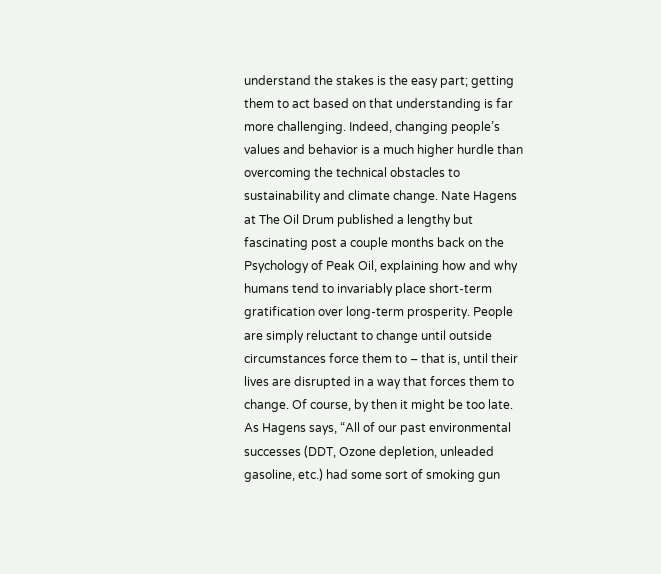understand the stakes is the easy part; getting them to act based on that understanding is far more challenging. Indeed, changing people’s values and behavior is a much higher hurdle than overcoming the technical obstacles to sustainability and climate change. Nate Hagens at The Oil Drum published a lengthy but fascinating post a couple months back on the Psychology of Peak Oil, explaining how and why humans tend to invariably place short-term gratification over long-term prosperity. People are simply reluctant to change until outside circumstances force them to – that is, until their lives are disrupted in a way that forces them to change. Of course, by then it might be too late. As Hagens says, “All of our past environmental successes (DDT, Ozone depletion, unleaded gasoline, etc.) had some sort of smoking gun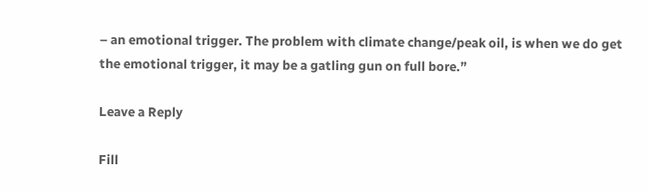– an emotional trigger. The problem with climate change/peak oil, is when we do get the emotional trigger, it may be a gatling gun on full bore.”

Leave a Reply

Fill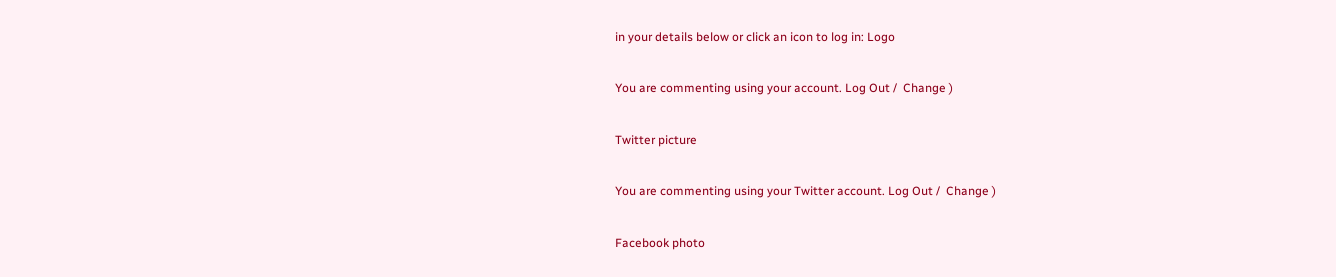in your details below or click an icon to log in: Logo

You are commenting using your account. Log Out /  Change )

Twitter picture

You are commenting using your Twitter account. Log Out /  Change )

Facebook photo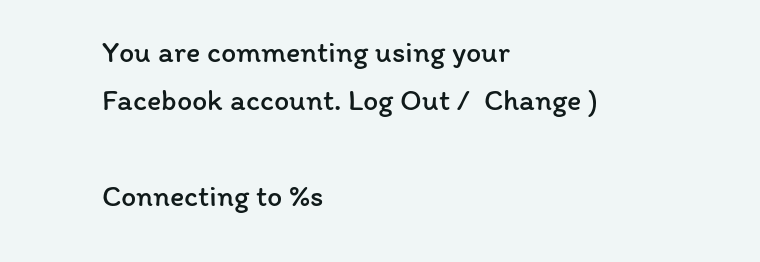You are commenting using your Facebook account. Log Out /  Change )

Connecting to %s